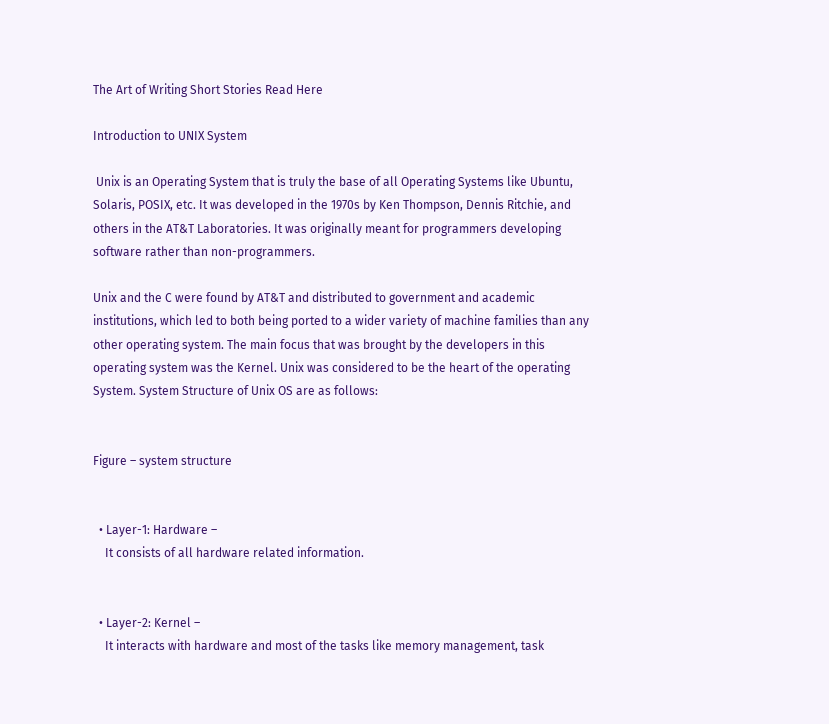The Art of Writing Short Stories Read Here

Introduction to UNIX System

 Unix is an Operating System that is truly the base of all Operating Systems like Ubuntu, Solaris, POSIX, etc. It was developed in the 1970s by Ken Thompson, Dennis Ritchie, and others in the AT&T Laboratories. It was originally meant for programmers developing software rather than non-programmers.

Unix and the C were found by AT&T and distributed to government and academic institutions, which led to both being ported to a wider variety of machine families than any other operating system. The main focus that was brought by the developers in this operating system was the Kernel. Unix was considered to be the heart of the operating System. System Structure of Unix OS are as follows:


Figure – system structure


  • Layer-1: Hardware –
    It consists of all hardware related information.


  • Layer-2: Kernel –
    It interacts with hardware and most of the tasks like memory management, task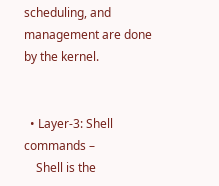scheduling, and management are done by the kernel.


  • Layer-3: Shell commands –
    Shell is the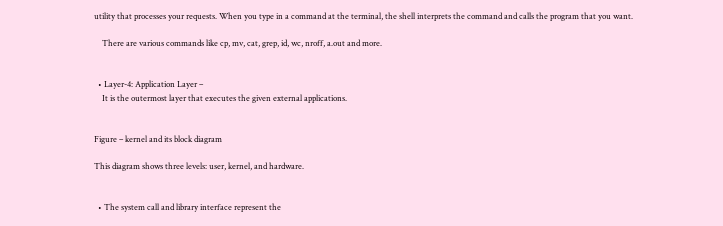utility that processes your requests. When you type in a command at the terminal, the shell interprets the command and calls the program that you want.

    There are various commands like cp, mv, cat, grep, id, wc, nroff, a.out and more.


  • Layer-4: Application Layer –
    It is the outermost layer that executes the given external applications.


Figure – kernel and its block diagram

This diagram shows three levels: user, kernel, and hardware.


  • The system call and library interface represent the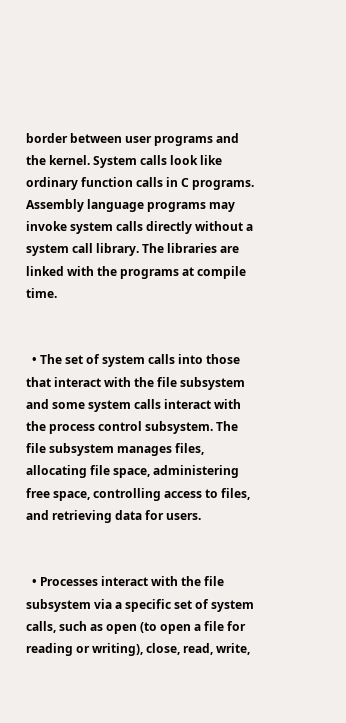border between user programs and the kernel. System calls look like ordinary function calls in C programs. Assembly language programs may invoke system calls directly without a system call library. The libraries are linked with the programs at compile time.


  • The set of system calls into those that interact with the file subsystem and some system calls interact with the process control subsystem. The file subsystem manages files, allocating file space, administering free space, controlling access to files, and retrieving data for users.


  • Processes interact with the file subsystem via a specific set of system calls, such as open (to open a file for reading or writing), close, read, write,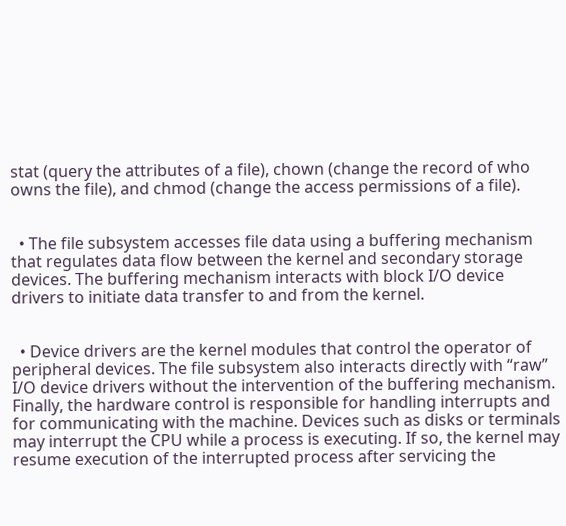stat (query the attributes of a file), chown (change the record of who owns the file), and chmod (change the access permissions of a file).


  • The file subsystem accesses file data using a buffering mechanism that regulates data flow between the kernel and secondary storage devices. The buffering mechanism interacts with block I/O device drivers to initiate data transfer to and from the kernel.


  • Device drivers are the kernel modules that control the operator of peripheral devices. The file subsystem also interacts directly with “raw” I/O device drivers without the intervention of the buffering mechanism. Finally, the hardware control is responsible for handling interrupts and for communicating with the machine. Devices such as disks or terminals may interrupt the CPU while a process is executing. If so, the kernel may resume execution of the interrupted process after servicing the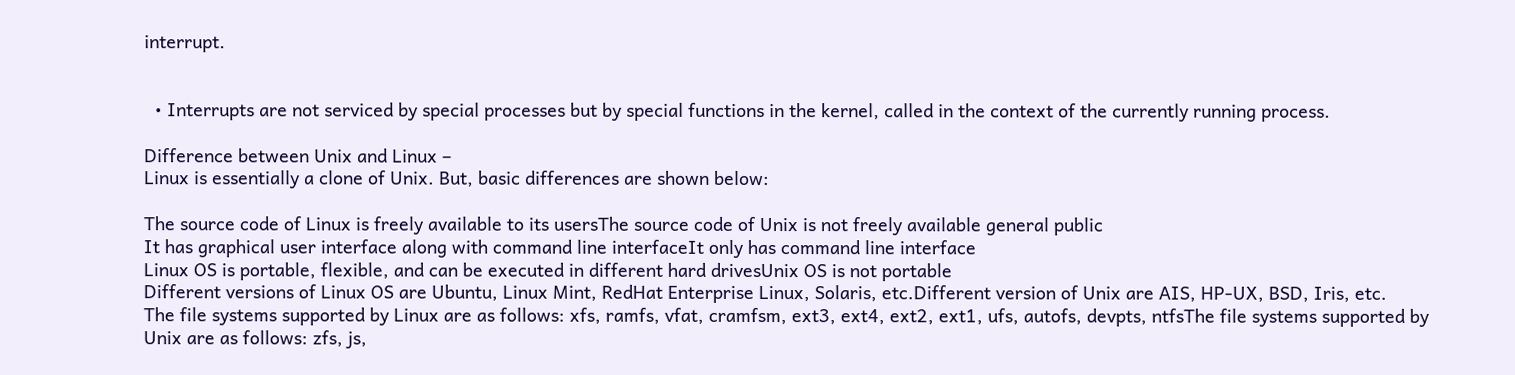interrupt.


  • Interrupts are not serviced by special processes but by special functions in the kernel, called in the context of the currently running process.

Difference between Unix and Linux –
Linux is essentially a clone of Unix. But, basic differences are shown below:

The source code of Linux is freely available to its usersThe source code of Unix is not freely available general public
It has graphical user interface along with command line interfaceIt only has command line interface
Linux OS is portable, flexible, and can be executed in different hard drivesUnix OS is not portable
Different versions of Linux OS are Ubuntu, Linux Mint, RedHat Enterprise Linux, Solaris, etc.Different version of Unix are AIS, HP-UX, BSD, Iris, etc.
The file systems supported by Linux are as follows: xfs, ramfs, vfat, cramfsm, ext3, ext4, ext2, ext1, ufs, autofs, devpts, ntfsThe file systems supported by Unix are as follows: zfs, js,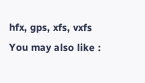hfx, gps, xfs, vxfs
You may also like :